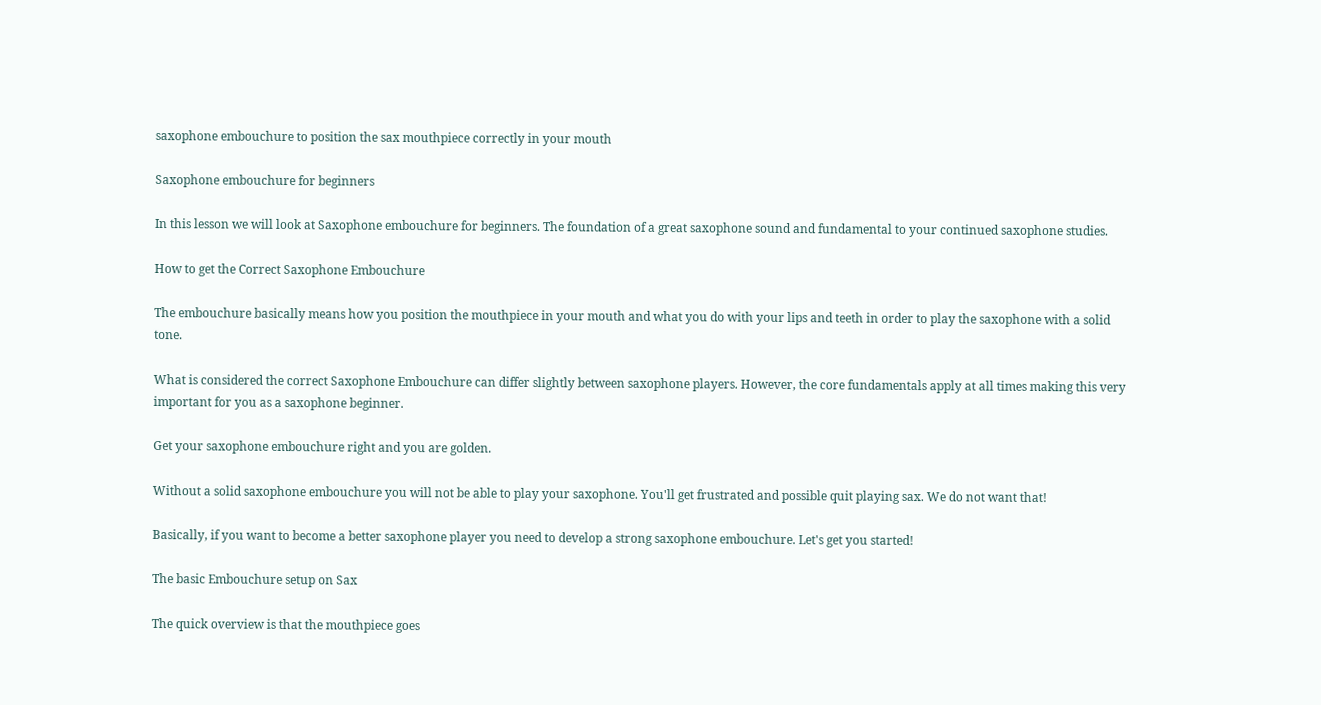saxophone embouchure to position the sax mouthpiece correctly in your mouth

Saxophone embouchure for beginners

In this lesson we will look at Saxophone embouchure for beginners. The foundation of a great saxophone sound and fundamental to your continued saxophone studies.

How to get the Correct Saxophone Embouchure

The embouchure basically means how you position the mouthpiece in your mouth and what you do with your lips and teeth in order to play the saxophone with a solid tone.

What is considered the correct Saxophone Embouchure can differ slightly between saxophone players. However, the core fundamentals apply at all times making this very important for you as a saxophone beginner.

Get your saxophone embouchure right and you are golden.

Without a solid saxophone embouchure you will not be able to play your saxophone. You'll get frustrated and possible quit playing sax. We do not want that!

Basically, if you want to become a better saxophone player you need to develop a strong saxophone embouchure. Let's get you started!

The basic Embouchure setup on Sax

The quick overview is that the mouthpiece goes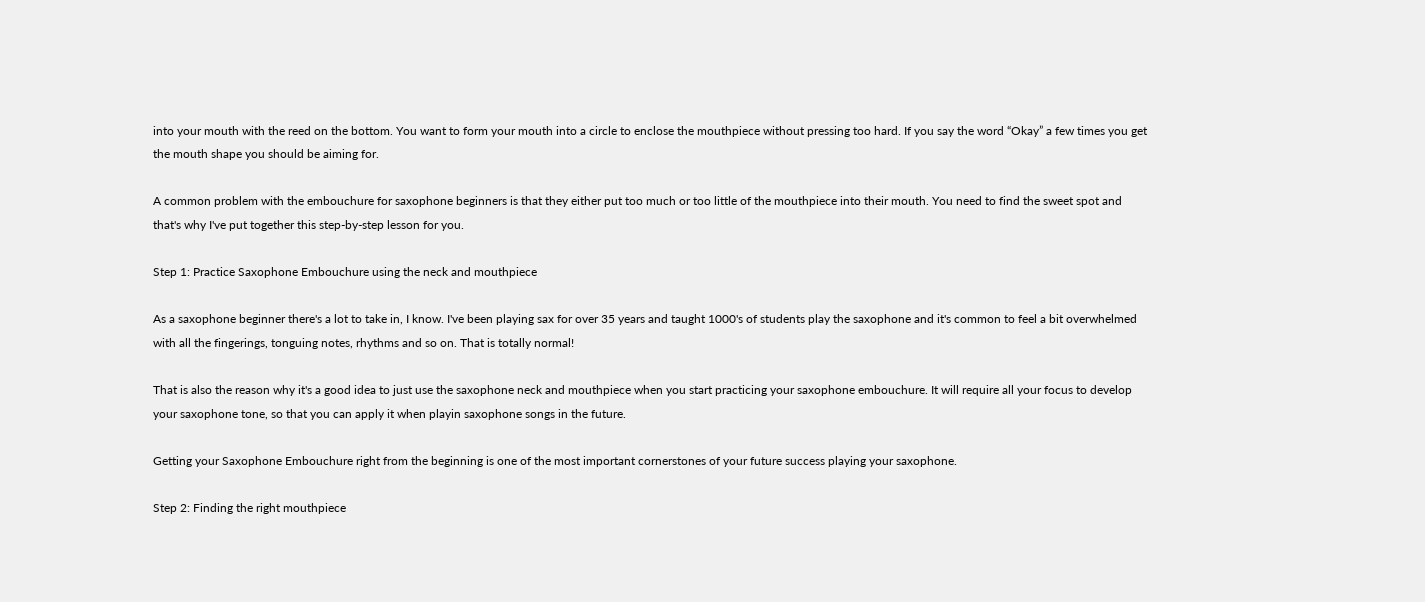into your mouth with the reed on the bottom. You want to form your mouth into a circle to enclose the mouthpiece without pressing too hard. If you say the word “Okay” a few times you get the mouth shape you should be aiming for.

A common problem with the embouchure for saxophone beginners is that they either put too much or too little of the mouthpiece into their mouth. You need to find the sweet spot and that's why I've put together this step-by-step lesson for you.

Step 1: Practice Saxophone Embouchure using the neck and mouthpiece

As a saxophone beginner there's a lot to take in, I know. I've been playing sax for over 35 years and taught 1000's of students play the saxophone and it's common to feel a bit overwhelmed with all the fingerings, tonguing notes, rhythms and so on. That is totally normal!

That is also the reason why it's a good idea to just use the saxophone neck and mouthpiece when you start practicing your saxophone embouchure. It will require all your focus to develop your saxophone tone, so that you can apply it when playin saxophone songs in the future.

Getting your Saxophone Embouchure right from the beginning is one of the most important cornerstones of your future success playing your saxophone.

Step 2: Finding the right mouthpiece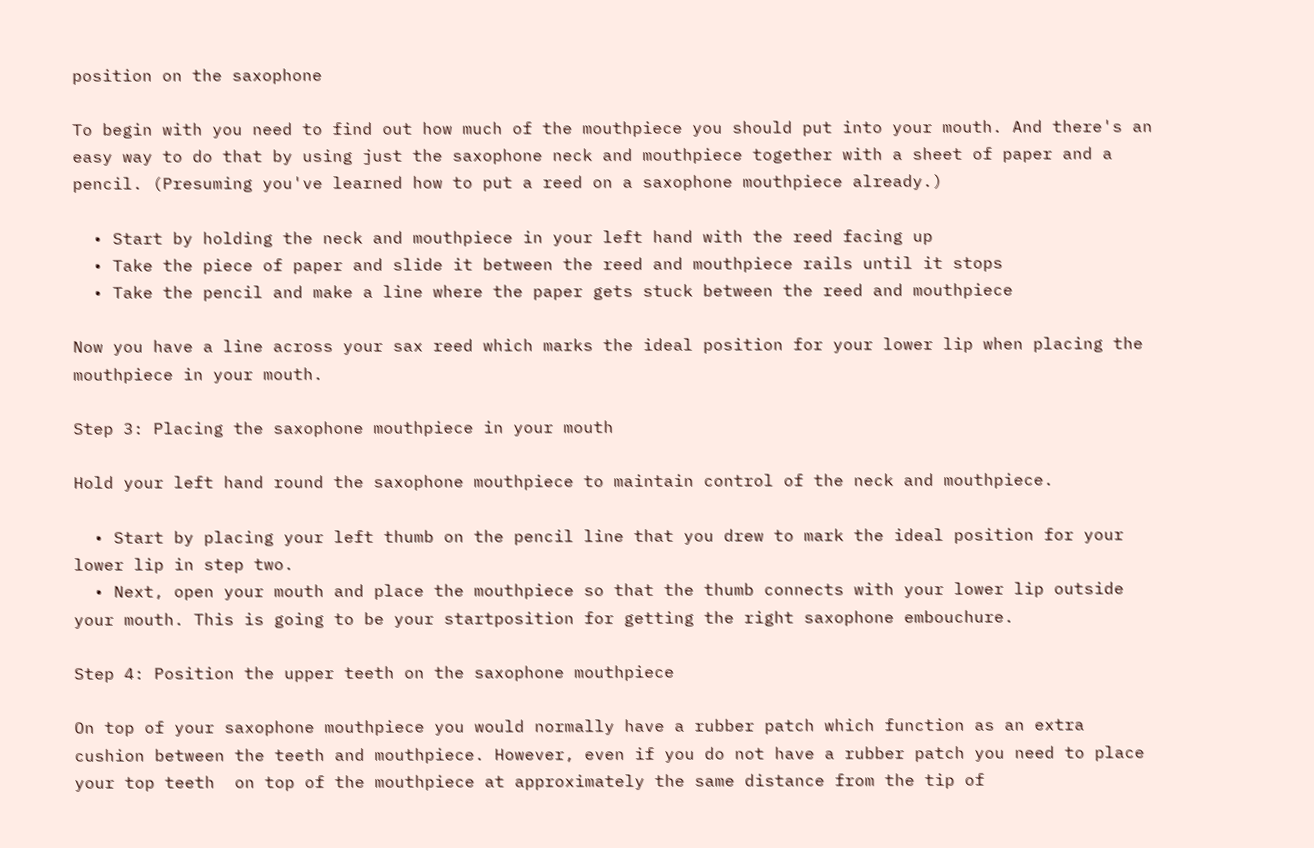position on the saxophone

To begin with you need to find out how much of the mouthpiece you should put into your mouth. And there's an easy way to do that by using just the saxophone neck and mouthpiece together with a sheet of paper and a pencil. (Presuming you've learned how to put a reed on a saxophone mouthpiece already.)

  • Start by holding the neck and mouthpiece in your left hand with the reed facing up
  • Take the piece of paper and slide it between the reed and mouthpiece rails until it stops
  • Take the pencil and make a line where the paper gets stuck between the reed and mouthpiece

Now you have a line across your sax reed which marks the ideal position for your lower lip when placing the mouthpiece in your mouth.

Step 3: Placing the saxophone mouthpiece in your mouth

Hold your left hand round the saxophone mouthpiece to maintain control of the neck and mouthpiece.

  • Start by placing your left thumb on the pencil line that you drew to mark the ideal position for your lower lip in step two.
  • Next, open your mouth and place the mouthpiece so that the thumb connects with your lower lip outside your mouth. This is going to be your startposition for getting the right saxophone embouchure.

Step 4: Position the upper teeth on the saxophone mouthpiece

On top of your saxophone mouthpiece you would normally have a rubber patch which function as an extra cushion between the teeth and mouthpiece. However, even if you do not have a rubber patch you need to place your top teeth  on top of the mouthpiece at approximately the same distance from the tip of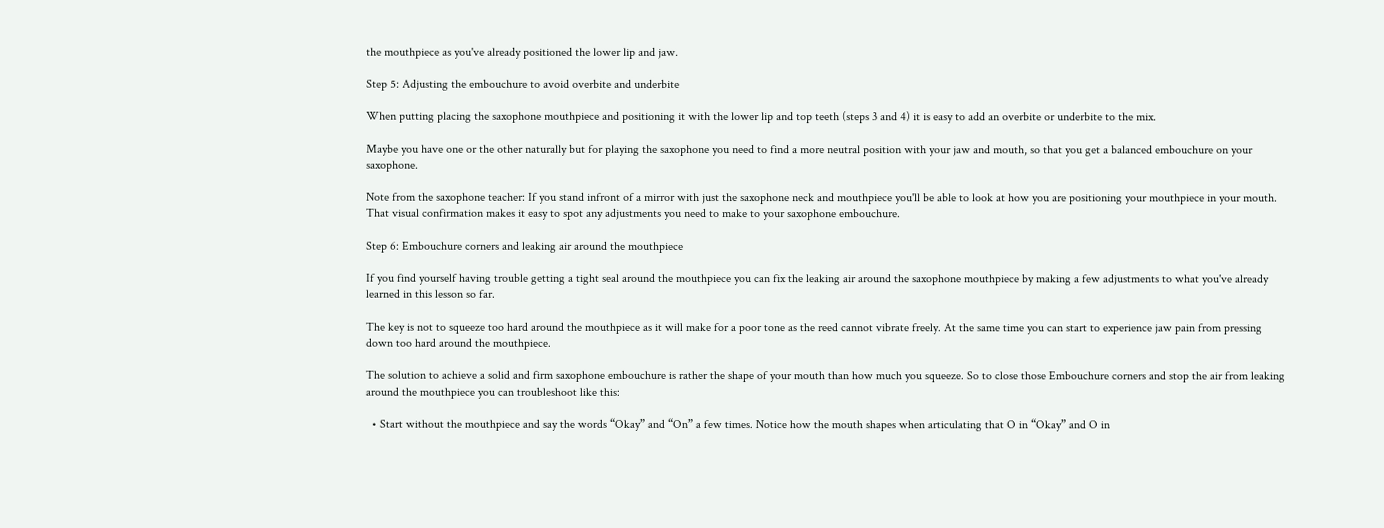the mouthpiece as you've already positioned the lower lip and jaw.

Step 5: Adjusting the embouchure to avoid overbite and underbite

When putting placing the saxophone mouthpiece and positioning it with the lower lip and top teeth (steps 3 and 4) it is easy to add an overbite or underbite to the mix.

Maybe you have one or the other naturally but for playing the saxophone you need to find a more neutral position with your jaw and mouth, so that you get a balanced embouchure on your saxophone.

Note from the saxophone teacher: If you stand infront of a mirror with just the saxophone neck and mouthpiece you'll be able to look at how you are positioning your mouthpiece in your mouth. That visual confirmation makes it easy to spot any adjustments you need to make to your saxophone embouchure.

Step 6: Embouchure corners and leaking air around the mouthpiece

If you find yourself having trouble getting a tight seal around the mouthpiece you can fix the leaking air around the saxophone mouthpiece by making a few adjustments to what you've already learned in this lesson so far.

The key is not to squeeze too hard around the mouthpiece as it will make for a poor tone as the reed cannot vibrate freely. At the same time you can start to experience jaw pain from pressing down too hard around the mouthpiece.

The solution to achieve a solid and firm saxophone embouchure is rather the shape of your mouth than how much you squeeze. So to close those Embouchure corners and stop the air from leaking around the mouthpiece you can troubleshoot like this:

  • Start without the mouthpiece and say the words “Okay” and “On” a few times. Notice how the mouth shapes when articulating that O in “Okay” and O in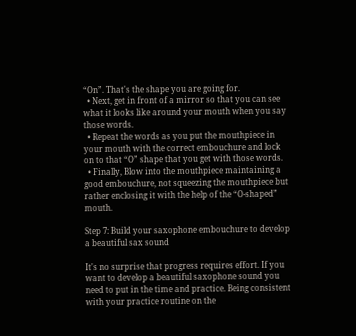“On”. That's the shape you are going for.
  • Next, get in front of a mirror so that you can see what it looks like around your mouth when you say those words.
  • Repeat the words as you put the mouthpiece in your mouth with the correct embouchure and lock on to that “O” shape that you get with those words.
  • Finally, Blow into the mouthpiece maintaining a good embouchure, not squeezing the mouthpiece but rather enclosing it with the help of the “O-shaped” mouth.

Step 7: Build your saxophone embouchure to develop a beautiful sax sound

It's no surprise that progress requires effort. If you want to develop a beautiful saxophone sound you need to put in the time and practice. Being consistent with your practice routine on the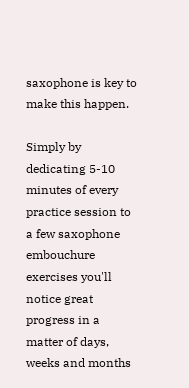saxophone is key to make this happen.

Simply by dedicating 5-10 minutes of every practice session to a few saxophone embouchure exercises you'll notice great progress in a matter of days, weeks and months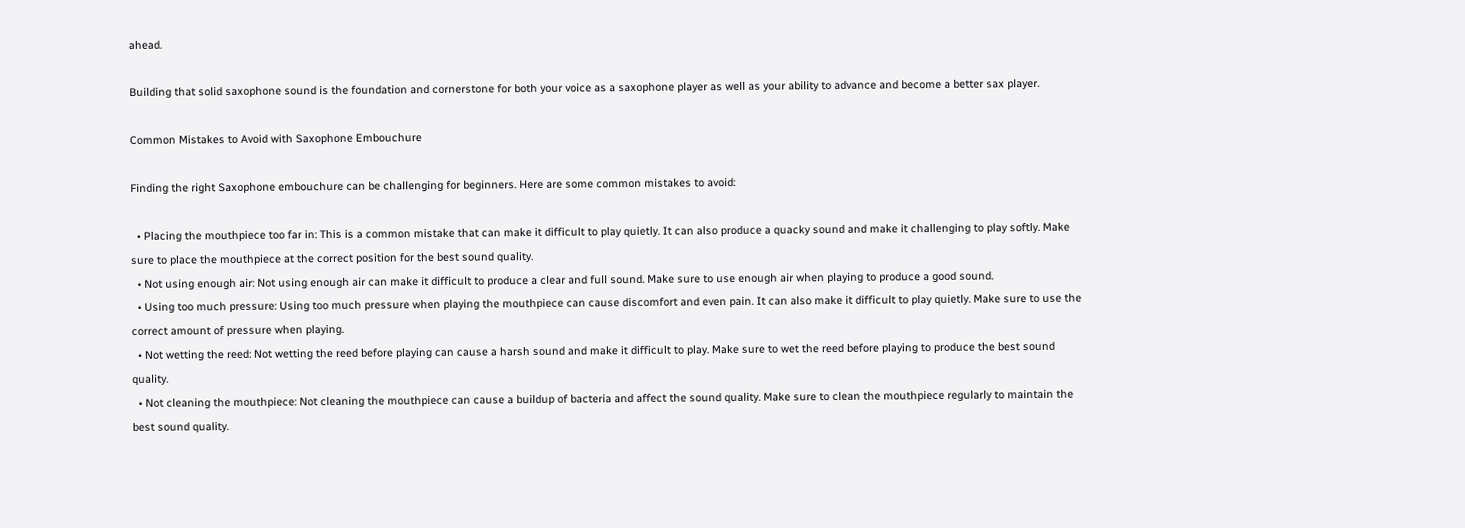ahead.

Building that solid saxophone sound is the foundation and cornerstone for both your voice as a saxophone player as well as your ability to advance and become a better sax player.

Common Mistakes to Avoid with Saxophone Embouchure

Finding the right Saxophone embouchure can be challenging for beginners. Here are some common mistakes to avoid:

  • Placing the mouthpiece too far in: This is a common mistake that can make it difficult to play quietly. It can also produce a quacky sound and make it challenging to play softly. Make sure to place the mouthpiece at the correct position for the best sound quality.
  • Not using enough air: Not using enough air can make it difficult to produce a clear and full sound. Make sure to use enough air when playing to produce a good sound.
  • Using too much pressure: Using too much pressure when playing the mouthpiece can cause discomfort and even pain. It can also make it difficult to play quietly. Make sure to use the correct amount of pressure when playing.
  • Not wetting the reed: Not wetting the reed before playing can cause a harsh sound and make it difficult to play. Make sure to wet the reed before playing to produce the best sound quality.
  • Not cleaning the mouthpiece: Not cleaning the mouthpiece can cause a buildup of bacteria and affect the sound quality. Make sure to clean the mouthpiece regularly to maintain the best sound quality.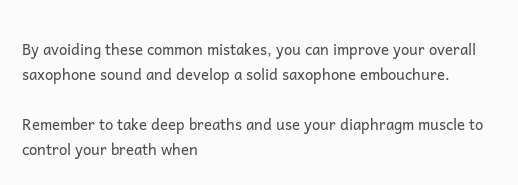By avoiding these common mistakes, you can improve your overall saxophone sound and develop a solid saxophone embouchure.

Remember to take deep breaths and use your diaphragm muscle to control your breath when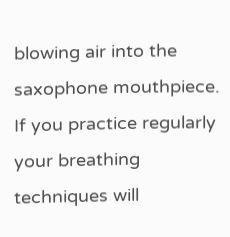blowing air into the saxophone mouthpiece. If you practice regularly your breathing techniques will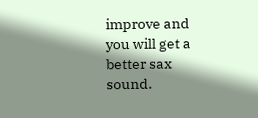improve and you will get a better sax sound.